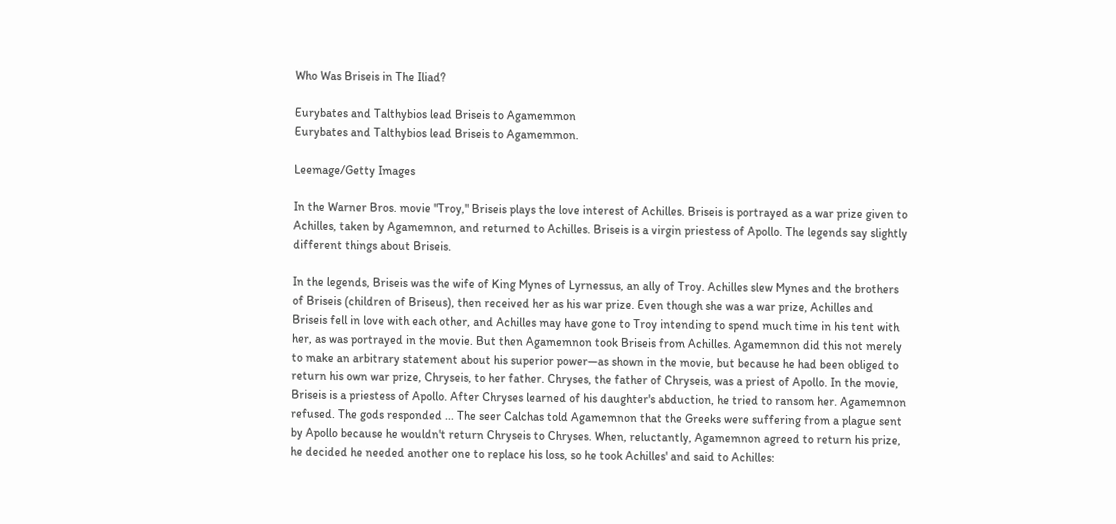Who Was Briseis in The Iliad?

Eurybates and Talthybios lead Briseis to Agamemmon
Eurybates and Talthybios lead Briseis to Agamemmon.

Leemage/Getty Images

In the Warner Bros. movie "Troy," Briseis plays the love interest of Achilles. Briseis is portrayed as a war prize given to Achilles, taken by Agamemnon, and returned to Achilles. Briseis is a virgin priestess of Apollo. The legends say slightly different things about Briseis.

In the legends, Briseis was the wife of King Mynes of Lyrnessus, an ally of Troy. Achilles slew Mynes and the brothers of Briseis (children of Briseus), then received her as his war prize. Even though she was a war prize, Achilles and Briseis fell in love with each other, and Achilles may have gone to Troy intending to spend much time in his tent with her, as was portrayed in the movie. But then Agamemnon took Briseis from Achilles. Agamemnon did this not merely to make an arbitrary statement about his superior power—as shown in the movie, but because he had been obliged to return his own war prize, Chryseis, to her father. Chryses, the father of Chryseis, was a priest of Apollo. In the movie, Briseis is a priestess of Apollo. After Chryses learned of his daughter's abduction, he tried to ransom her. Agamemnon refused. The gods responded ... The seer Calchas told Agamemnon that the Greeks were suffering from a plague sent by Apollo because he wouldn't return Chryseis to Chryses. When, reluctantly, Agamemnon agreed to return his prize, he decided he needed another one to replace his loss, so he took Achilles' and said to Achilles: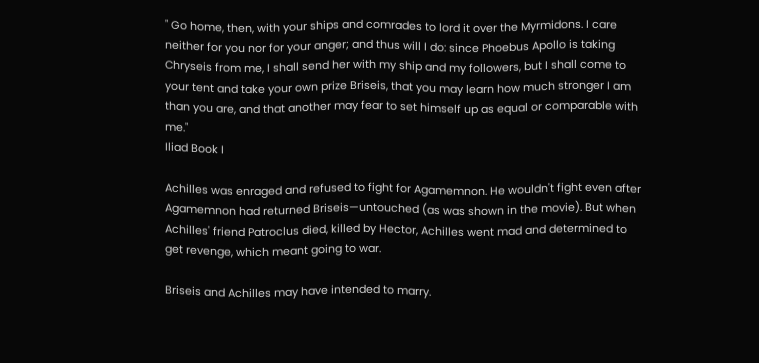" Go home, then, with your ships and comrades to lord it over the Myrmidons. I care neither for you nor for your anger; and thus will I do: since Phoebus Apollo is taking Chryseis from me, I shall send her with my ship and my followers, but I shall come to your tent and take your own prize Briseis, that you may learn how much stronger I am than you are, and that another may fear to set himself up as equal or comparable with me."
Iliad Book I

Achilles was enraged and refused to fight for Agamemnon. He wouldn't fight even after Agamemnon had returned Briseis—untouched (as was shown in the movie). But when Achilles' friend Patroclus died, killed by Hector, Achilles went mad and determined to get revenge, which meant going to war.

Briseis and Achilles may have intended to marry.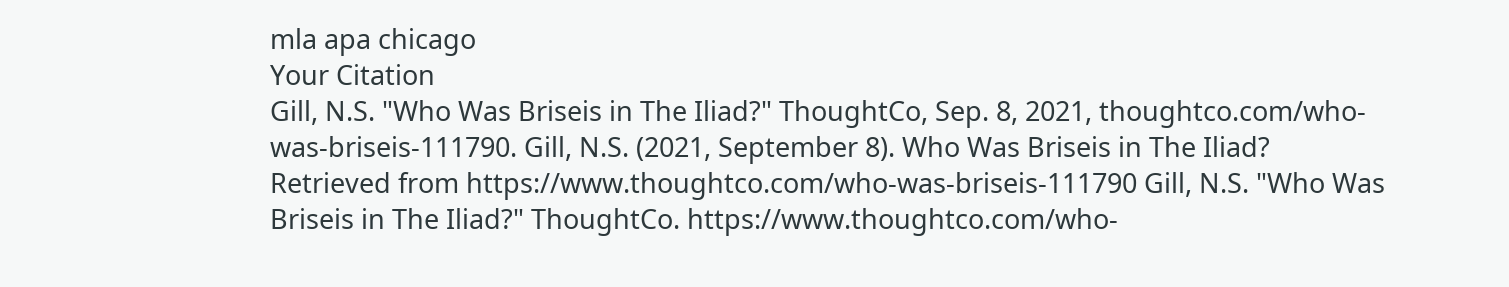mla apa chicago
Your Citation
Gill, N.S. "Who Was Briseis in The Iliad?" ThoughtCo, Sep. 8, 2021, thoughtco.com/who-was-briseis-111790. Gill, N.S. (2021, September 8). Who Was Briseis in The Iliad? Retrieved from https://www.thoughtco.com/who-was-briseis-111790 Gill, N.S. "Who Was Briseis in The Iliad?" ThoughtCo. https://www.thoughtco.com/who-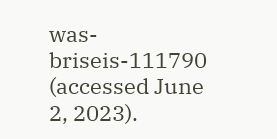was-briseis-111790 (accessed June 2, 2023).